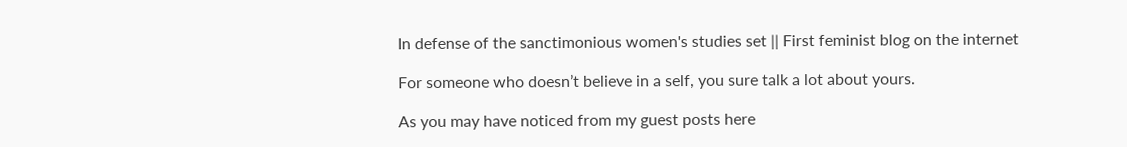In defense of the sanctimonious women's studies set || First feminist blog on the internet

For someone who doesn’t believe in a self, you sure talk a lot about yours.

As you may have noticed from my guest posts here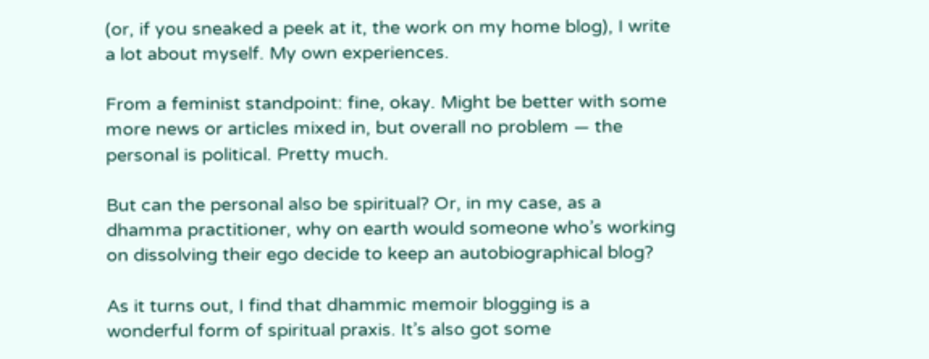(or, if you sneaked a peek at it, the work on my home blog), I write a lot about myself. My own experiences.

From a feminist standpoint: fine, okay. Might be better with some more news or articles mixed in, but overall no problem — the personal is political. Pretty much.

But can the personal also be spiritual? Or, in my case, as a dhamma practitioner, why on earth would someone who’s working on dissolving their ego decide to keep an autobiographical blog?

As it turns out, I find that dhammic memoir blogging is a wonderful form of spiritual praxis. It’s also got some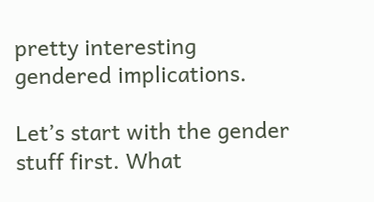pretty interesting gendered implications.

Let’s start with the gender stuff first. What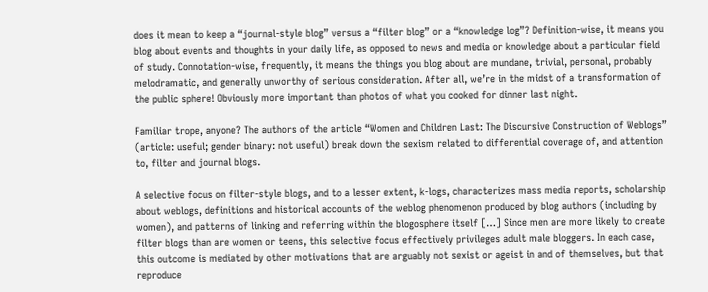does it mean to keep a “journal-style blog” versus a “filter blog” or a “knowledge log”? Definition-wise, it means you blog about events and thoughts in your daily life, as opposed to news and media or knowledge about a particular field of study. Connotation-wise, frequently, it means the things you blog about are mundane, trivial, personal, probably melodramatic, and generally unworthy of serious consideration. After all, we’re in the midst of a transformation of the public sphere! Obviously more important than photos of what you cooked for dinner last night.

Familiar trope, anyone? The authors of the article “Women and Children Last: The Discursive Construction of Weblogs” (article: useful; gender binary: not useful) break down the sexism related to differential coverage of, and attention to, filter and journal blogs.

A selective focus on filter-style blogs, and to a lesser extent, k-logs, characterizes mass media reports, scholarship about weblogs, definitions and historical accounts of the weblog phenomenon produced by blog authors (including by women), and patterns of linking and referring within the blogosphere itself […] Since men are more likely to create filter blogs than are women or teens, this selective focus effectively privileges adult male bloggers. In each case, this outcome is mediated by other motivations that are arguably not sexist or ageist in and of themselves, but that reproduce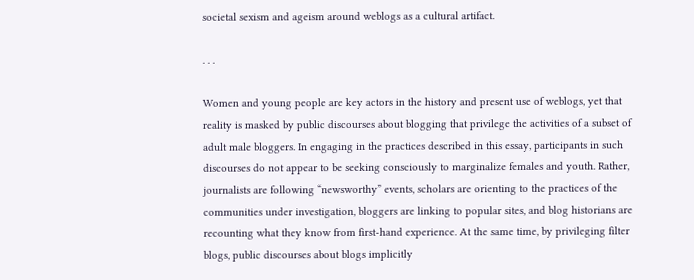societal sexism and ageism around weblogs as a cultural artifact.

. . .

Women and young people are key actors in the history and present use of weblogs, yet that reality is masked by public discourses about blogging that privilege the activities of a subset of adult male bloggers. In engaging in the practices described in this essay, participants in such discourses do not appear to be seeking consciously to marginalize females and youth. Rather, journalists are following “newsworthy” events, scholars are orienting to the practices of the communities under investigation, bloggers are linking to popular sites, and blog historians are recounting what they know from first-hand experience. At the same time, by privileging filter blogs, public discourses about blogs implicitly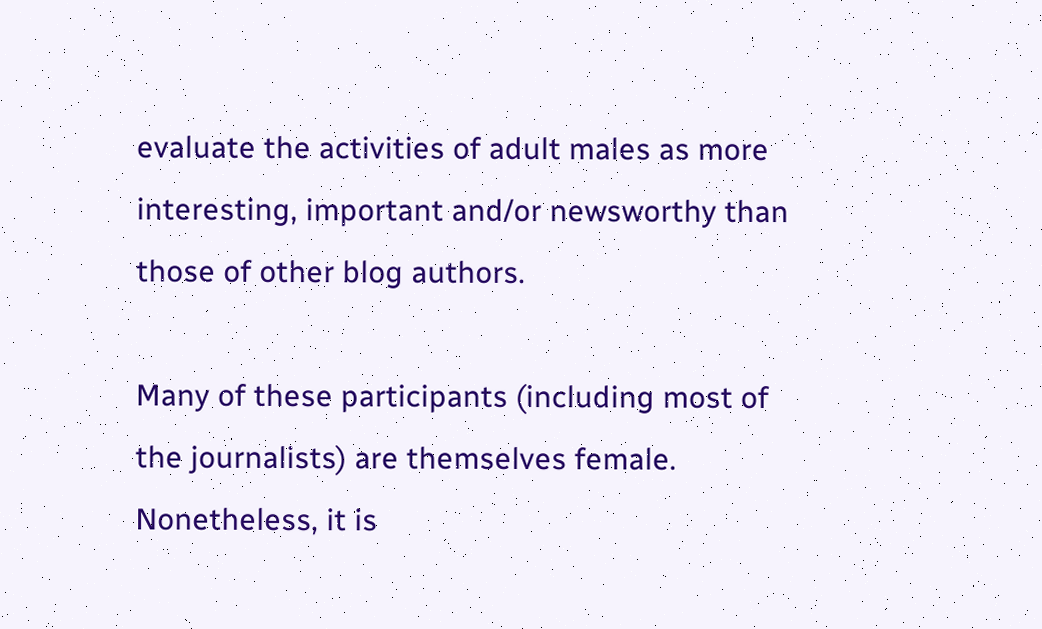evaluate the activities of adult males as more interesting, important and/or newsworthy than those of other blog authors.

Many of these participants (including most of the journalists) are themselves female. Nonetheless, it is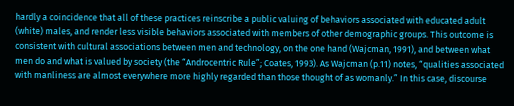hardly a coincidence that all of these practices reinscribe a public valuing of behaviors associated with educated adult (white) males, and render less visible behaviors associated with members of other demographic groups. This outcome is consistent with cultural associations between men and technology, on the one hand (Wajcman, 1991), and between what men do and what is valued by society (the “Androcentric Rule”; Coates, 1993). As Wajcman (p.11) notes, “qualities associated with manliness are almost everywhere more highly regarded than those thought of as womanly.” In this case, discourse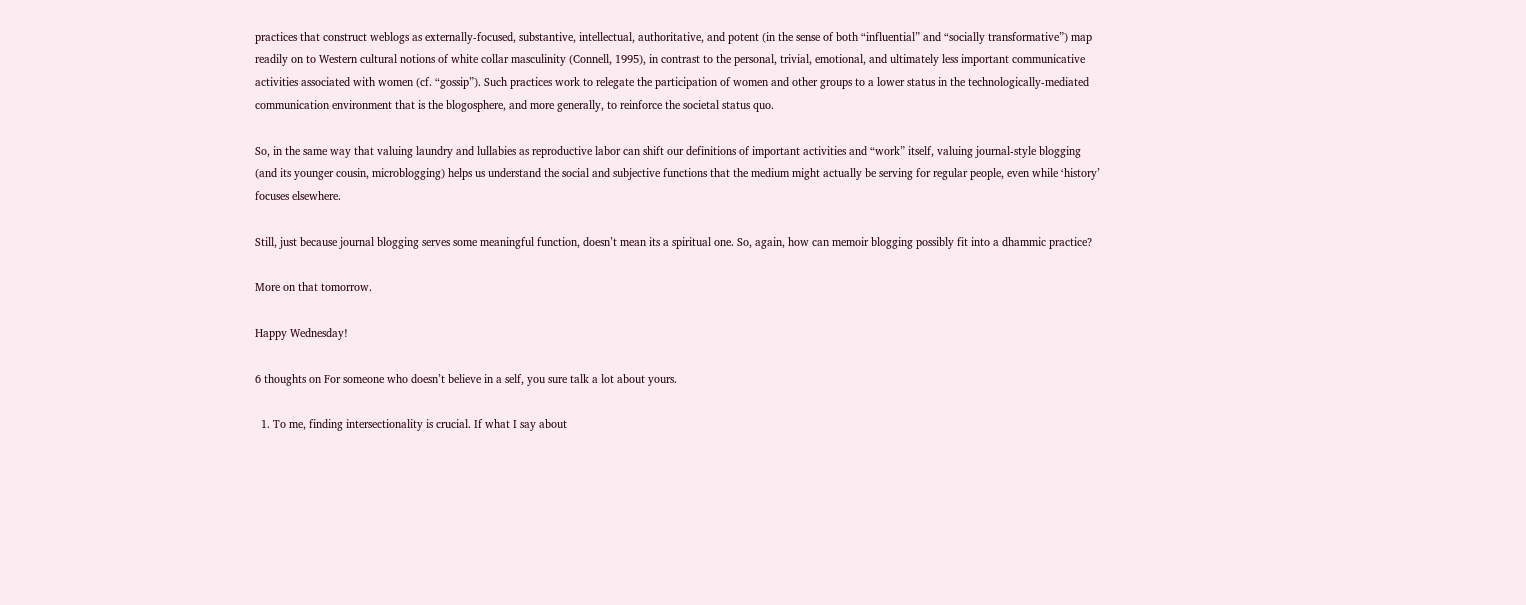practices that construct weblogs as externally-focused, substantive, intellectual, authoritative, and potent (in the sense of both “influential” and “socially transformative”) map readily on to Western cultural notions of white collar masculinity (Connell, 1995), in contrast to the personal, trivial, emotional, and ultimately less important communicative activities associated with women (cf. “gossip”). Such practices work to relegate the participation of women and other groups to a lower status in the technologically-mediated communication environment that is the blogosphere, and more generally, to reinforce the societal status quo.

So, in the same way that valuing laundry and lullabies as reproductive labor can shift our definitions of important activities and “work” itself, valuing journal-style blogging (and its younger cousin, microblogging) helps us understand the social and subjective functions that the medium might actually be serving for regular people, even while ‘history’ focuses elsewhere.

Still, just because journal blogging serves some meaningful function, doesn’t mean its a spiritual one. So, again, how can memoir blogging possibly fit into a dhammic practice?

More on that tomorrow.

Happy Wednesday!

6 thoughts on For someone who doesn’t believe in a self, you sure talk a lot about yours.

  1. To me, finding intersectionality is crucial. If what I say about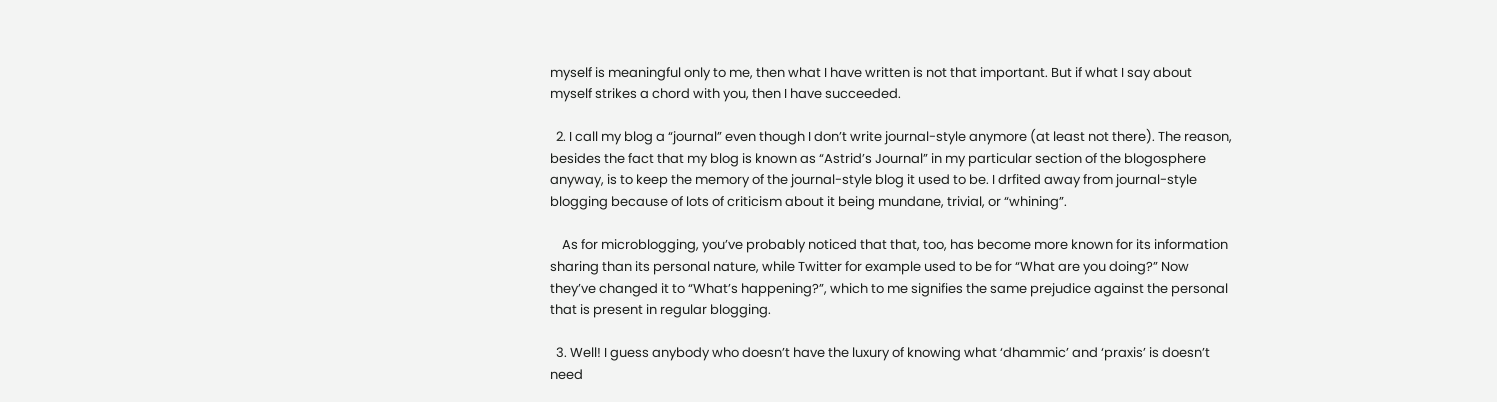myself is meaningful only to me, then what I have written is not that important. But if what I say about myself strikes a chord with you, then I have succeeded.

  2. I call my blog a “journal” even though I don’t write journal-style anymore (at least not there). The reason, besides the fact that my blog is known as “Astrid’s Journal” in my particular section of the blogosphere anyway, is to keep the memory of the journal-style blog it used to be. I drfited away from journal-style blogging because of lots of criticism about it being mundane, trivial, or “whining”.

    As for microblogging, you’ve probably noticed that that, too, has become more known for its information sharing than its personal nature, while Twitter for example used to be for “What are you doing?” Now they’ve changed it to “What’s happening?”, which to me signifies the same prejudice against the personal that is present in regular blogging.

  3. Well! I guess anybody who doesn’t have the luxury of knowing what ‘dhammic’ and ‘praxis’ is doesn’t need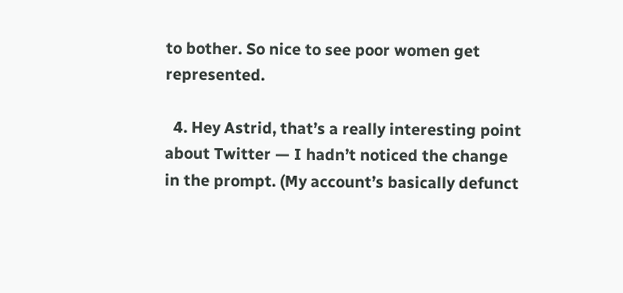to bother. So nice to see poor women get represented.

  4. Hey Astrid, that’s a really interesting point about Twitter — I hadn’t noticed the change in the prompt. (My account’s basically defunct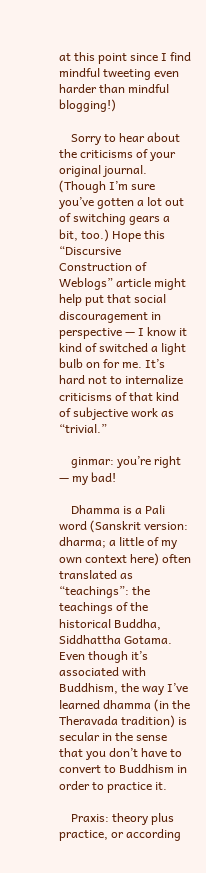at this point since I find mindful tweeting even harder than mindful blogging!)

    Sorry to hear about the criticisms of your original journal. (Though I’m sure you’ve gotten a lot out of switching gears a bit, too.) Hope this “Discursive Construction of Weblogs” article might help put that social discouragement in perspective — I know it kind of switched a light bulb on for me. It’s hard not to internalize criticisms of that kind of subjective work as “trivial.”

    ginmar: you’re right — my bad!

    Dhamma is a Pali word (Sanskrit version: dharma; a little of my own context here) often translated as “teachings”: the teachings of the historical Buddha, Siddhattha Gotama. Even though it’s associated with Buddhism, the way I’ve learned dhamma (in the Theravada tradition) is secular in the sense that you don’t have to convert to Buddhism in order to practice it.

    Praxis: theory plus practice, or according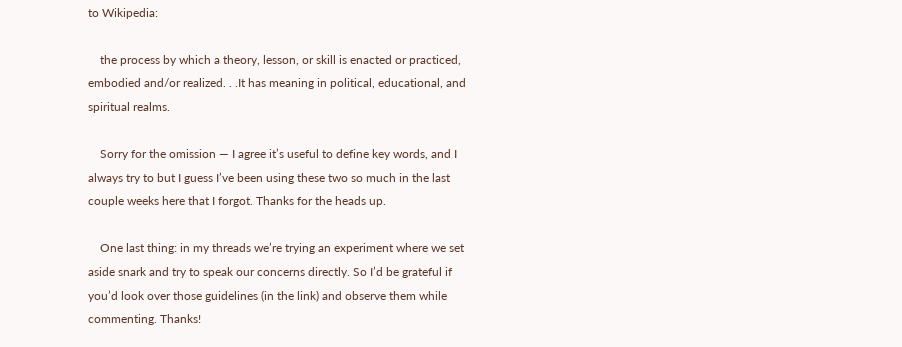to Wikipedia:

    the process by which a theory, lesson, or skill is enacted or practiced, embodied and/or realized. . .It has meaning in political, educational, and spiritual realms.

    Sorry for the omission — I agree it’s useful to define key words, and I always try to but I guess I’ve been using these two so much in the last couple weeks here that I forgot. Thanks for the heads up.

    One last thing: in my threads we’re trying an experiment where we set aside snark and try to speak our concerns directly. So I’d be grateful if you’d look over those guidelines (in the link) and observe them while commenting. Thanks!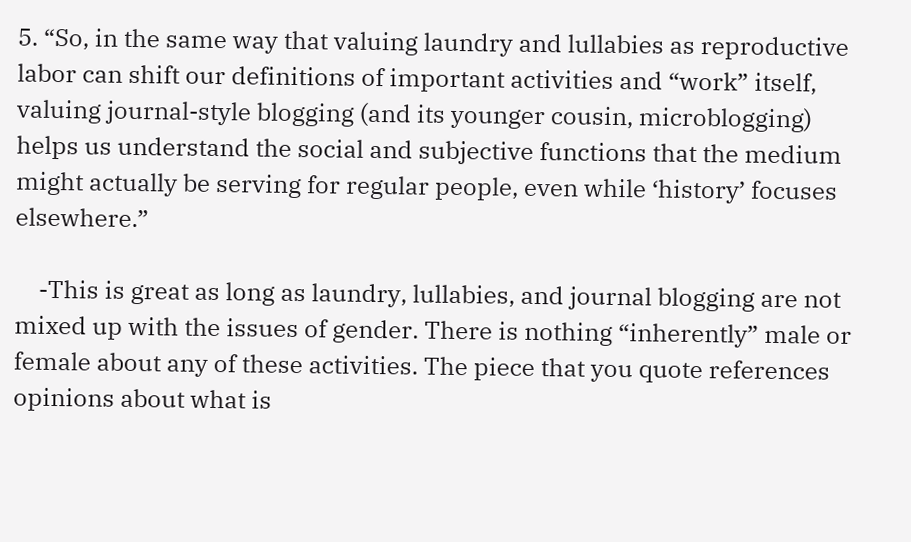5. “So, in the same way that valuing laundry and lullabies as reproductive labor can shift our definitions of important activities and “work” itself, valuing journal-style blogging (and its younger cousin, microblogging) helps us understand the social and subjective functions that the medium might actually be serving for regular people, even while ‘history’ focuses elsewhere.”

    -This is great as long as laundry, lullabies, and journal blogging are not mixed up with the issues of gender. There is nothing “inherently” male or female about any of these activities. The piece that you quote references opinions about what is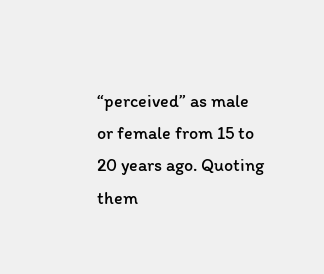“perceived” as male or female from 15 to 20 years ago. Quoting them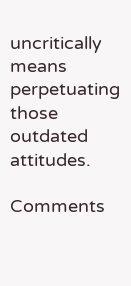uncritically means perpetuating those outdated attitudes.

Comments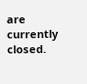are currently closed.